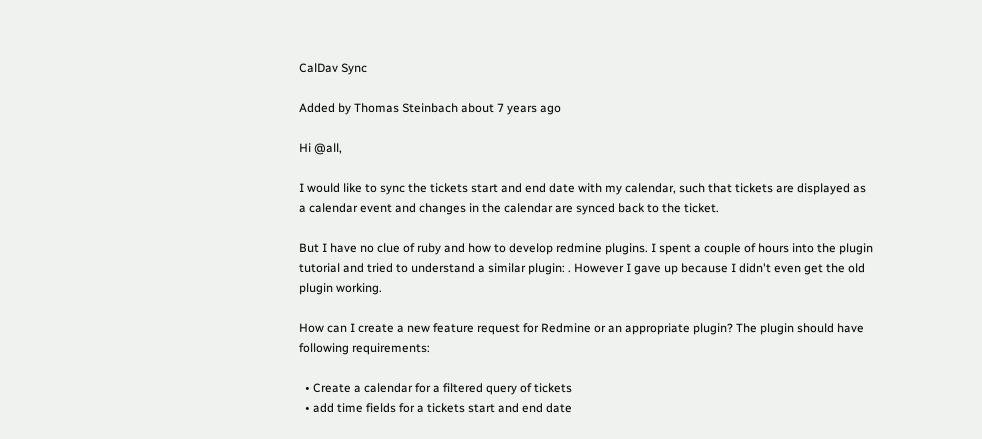CalDav Sync

Added by Thomas Steinbach about 7 years ago

Hi @all,

I would like to sync the tickets start and end date with my calendar, such that tickets are displayed as a calendar event and changes in the calendar are synced back to the ticket.

But I have no clue of ruby and how to develop redmine plugins. I spent a couple of hours into the plugin tutorial and tried to understand a similar plugin: . However I gave up because I didn't even get the old plugin working.

How can I create a new feature request for Redmine or an appropriate plugin? The plugin should have following requirements:

  • Create a calendar for a filtered query of tickets
  • add time fields for a tickets start and end date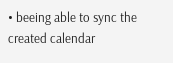• beeing able to sync the created calendar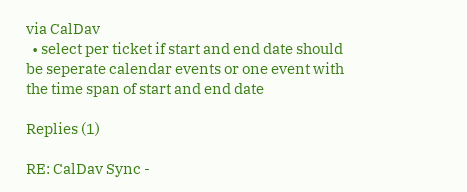via CalDav
  • select per ticket if start and end date should be seperate calendar events or one event with the time span of start and end date

Replies (1)

RE: CalDav Sync -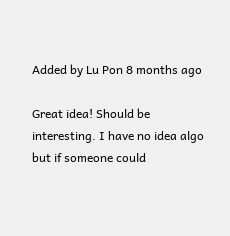Added by Lu Pon 8 months ago

Great idea! Should be interesting. I have no idea algo but if someone could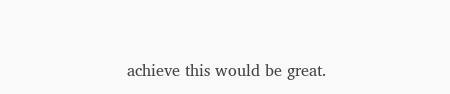achieve this would be great.